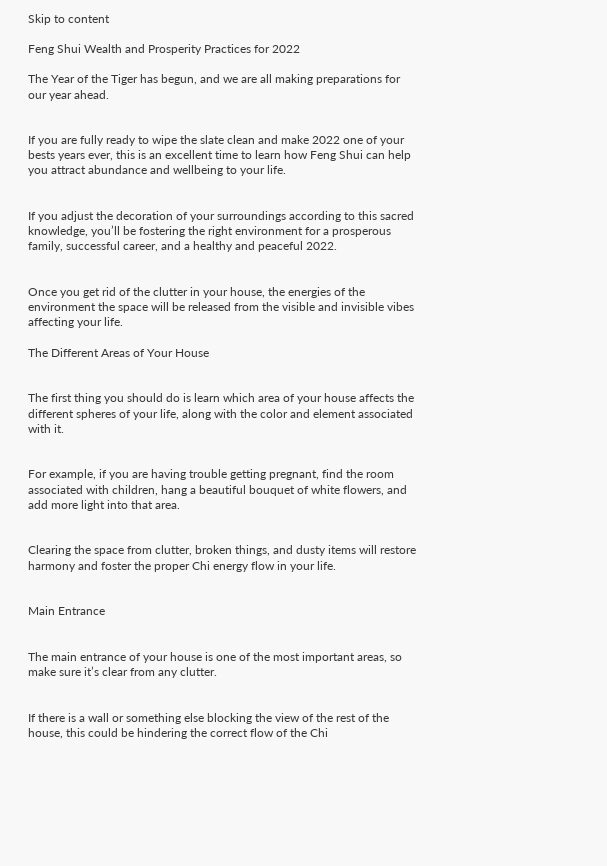Skip to content

Feng Shui Wealth and Prosperity Practices for 2022

The Year of the Tiger has begun, and we are all making preparations for our year ahead.


If you are fully ready to wipe the slate clean and make 2022 one of your bests years ever, this is an excellent time to learn how Feng Shui can help you attract abundance and wellbeing to your life.


If you adjust the decoration of your surroundings according to this sacred knowledge, you’ll be fostering the right environment for a prosperous family, successful career, and a healthy and peaceful 2022.


Once you get rid of the clutter in your house, the energies of the environment the space will be released from the visible and invisible vibes affecting your life.

The Different Areas of Your House


The first thing you should do is learn which area of your house affects the different spheres of your life, along with the color and element associated with it.


For example, if you are having trouble getting pregnant, find the room associated with children, hang a beautiful bouquet of white flowers, and add more light into that area.


Clearing the space from clutter, broken things, and dusty items will restore harmony and foster the proper Chi energy flow in your life.


Main Entrance


The main entrance of your house is one of the most important areas, so make sure it’s clear from any clutter.


If there is a wall or something else blocking the view of the rest of the house, this could be hindering the correct flow of the Chi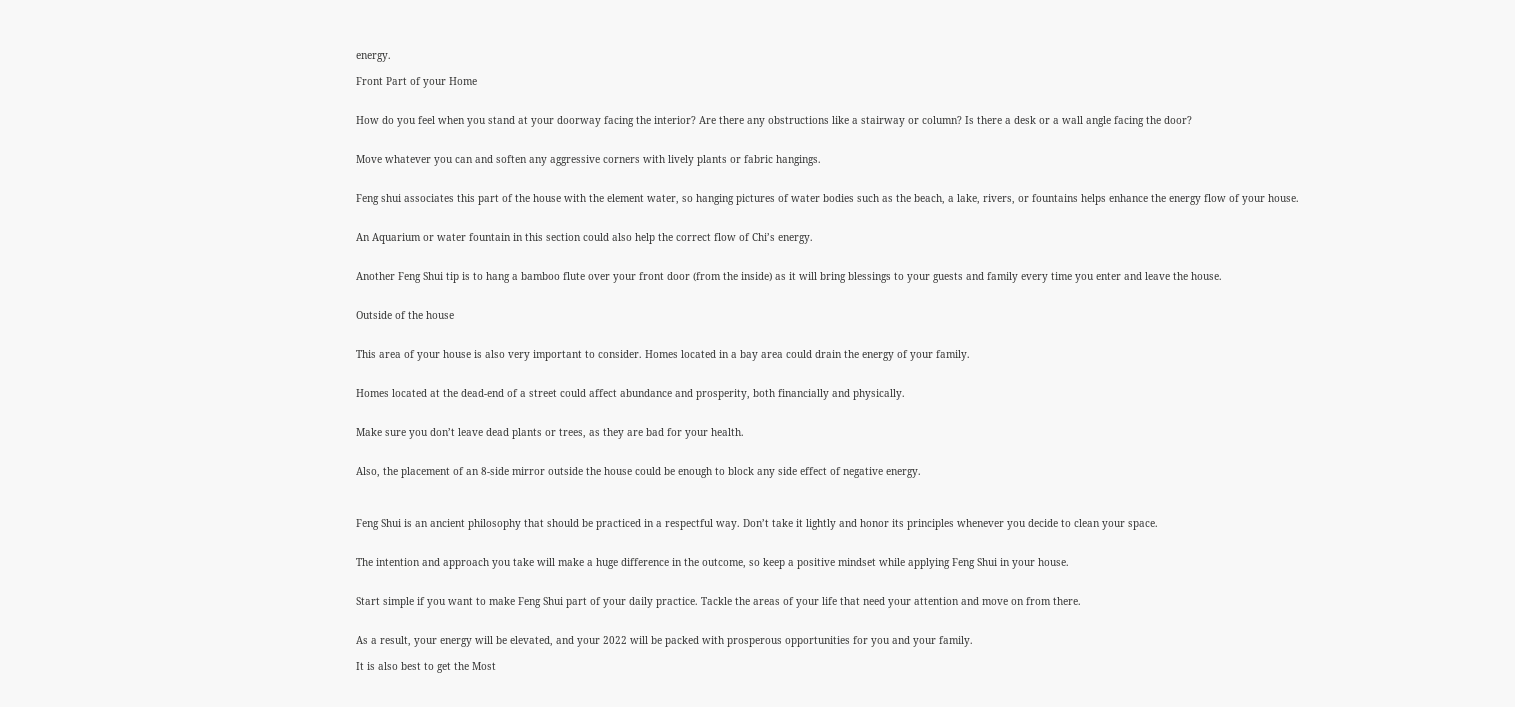energy.

Front Part of your Home


How do you feel when you stand at your doorway facing the interior? Are there any obstructions like a stairway or column? Is there a desk or a wall angle facing the door?


Move whatever you can and soften any aggressive corners with lively plants or fabric hangings.


Feng shui associates this part of the house with the element water, so hanging pictures of water bodies such as the beach, a lake, rivers, or fountains helps enhance the energy flow of your house.


An Aquarium or water fountain in this section could also help the correct flow of Chi’s energy.


Another Feng Shui tip is to hang a bamboo flute over your front door (from the inside) as it will bring blessings to your guests and family every time you enter and leave the house.


Outside of the house


This area of your house is also very important to consider. Homes located in a bay area could drain the energy of your family.


Homes located at the dead-end of a street could affect abundance and prosperity, both financially and physically.


Make sure you don’t leave dead plants or trees, as they are bad for your health.


Also, the placement of an 8-side mirror outside the house could be enough to block any side effect of negative energy.



Feng Shui is an ancient philosophy that should be practiced in a respectful way. Don’t take it lightly and honor its principles whenever you decide to clean your space.


The intention and approach you take will make a huge difference in the outcome, so keep a positive mindset while applying Feng Shui in your house.


Start simple if you want to make Feng Shui part of your daily practice. Tackle the areas of your life that need your attention and move on from there.


As a result, your energy will be elevated, and your 2022 will be packed with prosperous opportunities for you and your family.

It is also best to get the Most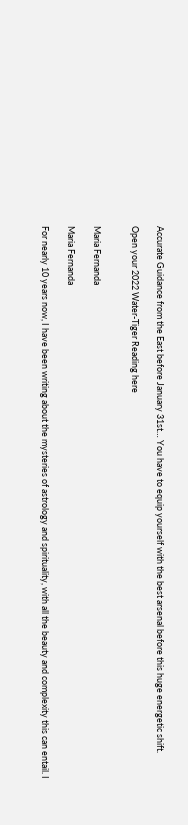Accurate Guidance from the East before January 31st… You have to equip yourself with the best arsenal before this huge energetic shift.

Open your 2022 Water-Tiger Reading here


Maria Fernanda

Maria Fernanda

For nearly 10 years now, I have been writing about the mysteries of astrology and spirituality, with all the beauty and complexity this can entail. I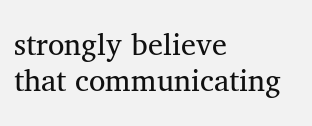strongly believe that communicating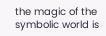the magic of the symbolic world is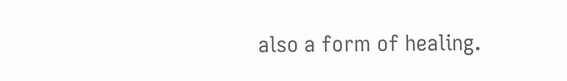also a form of healing.